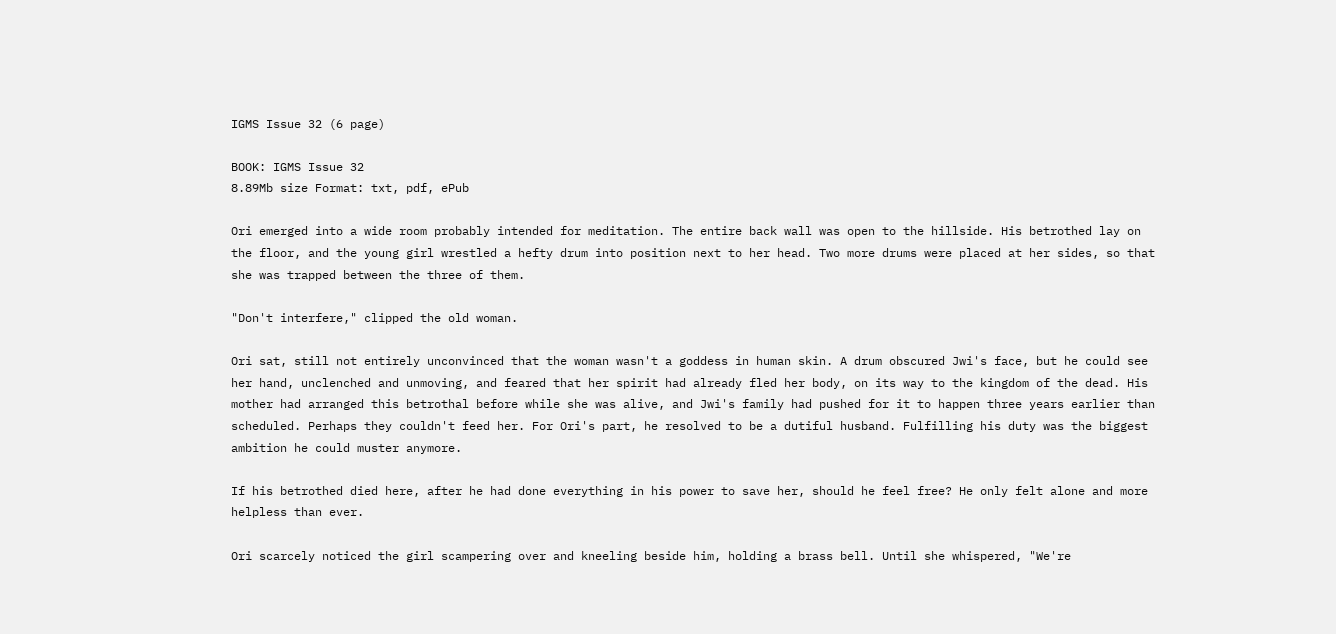IGMS Issue 32 (6 page)

BOOK: IGMS Issue 32
8.89Mb size Format: txt, pdf, ePub

Ori emerged into a wide room probably intended for meditation. The entire back wall was open to the hillside. His betrothed lay on the floor, and the young girl wrestled a hefty drum into position next to her head. Two more drums were placed at her sides, so that she was trapped between the three of them.

"Don't interfere," clipped the old woman.

Ori sat, still not entirely unconvinced that the woman wasn't a goddess in human skin. A drum obscured Jwi's face, but he could see her hand, unclenched and unmoving, and feared that her spirit had already fled her body, on its way to the kingdom of the dead. His mother had arranged this betrothal before while she was alive, and Jwi's family had pushed for it to happen three years earlier than scheduled. Perhaps they couldn't feed her. For Ori's part, he resolved to be a dutiful husband. Fulfilling his duty was the biggest ambition he could muster anymore.

If his betrothed died here, after he had done everything in his power to save her, should he feel free? He only felt alone and more helpless than ever.

Ori scarcely noticed the girl scampering over and kneeling beside him, holding a brass bell. Until she whispered, "We're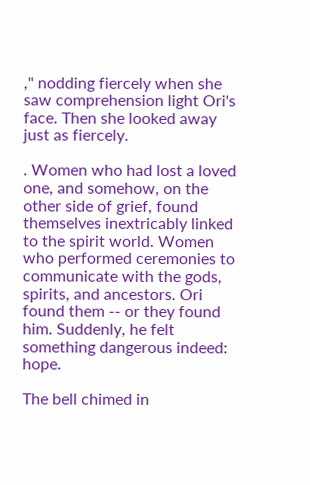," nodding fiercely when she saw comprehension light Ori's face. Then she looked away just as fiercely.

. Women who had lost a loved one, and somehow, on the other side of grief, found themselves inextricably linked to the spirit world. Women who performed ceremonies to communicate with the gods, spirits, and ancestors. Ori found them -- or they found him. Suddenly, he felt something dangerous indeed: hope.

The bell chimed in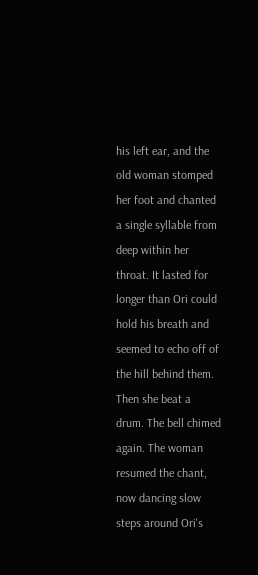his left ear, and the old woman stomped her foot and chanted a single syllable from deep within her throat. It lasted for longer than Ori could hold his breath and seemed to echo off of the hill behind them. Then she beat a drum. The bell chimed again. The woman resumed the chant, now dancing slow steps around Ori's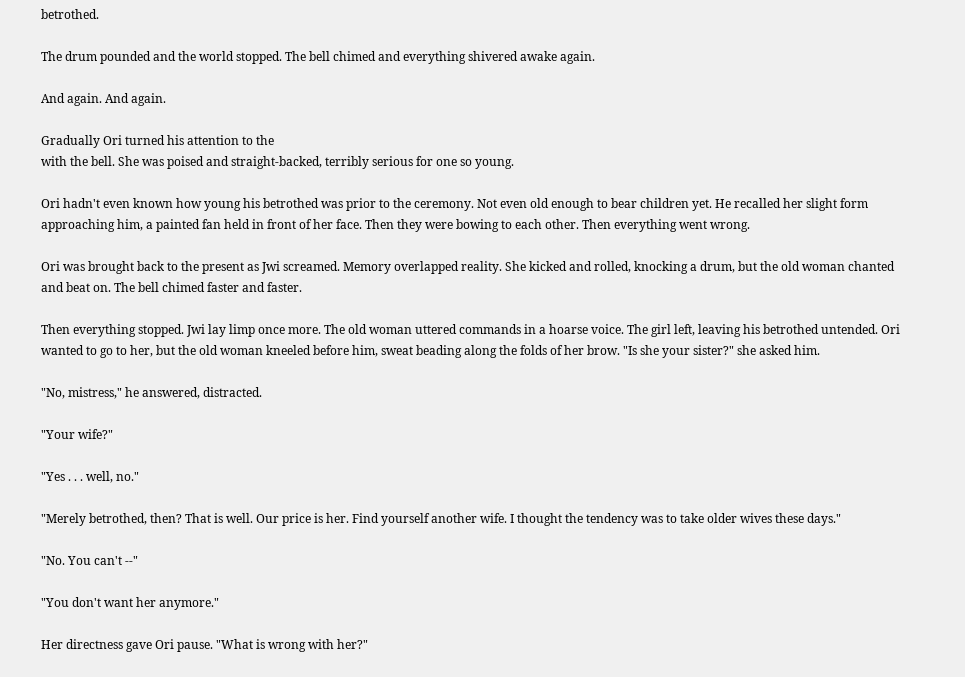betrothed.

The drum pounded and the world stopped. The bell chimed and everything shivered awake again.

And again. And again.

Gradually Ori turned his attention to the
with the bell. She was poised and straight-backed, terribly serious for one so young.

Ori hadn't even known how young his betrothed was prior to the ceremony. Not even old enough to bear children yet. He recalled her slight form approaching him, a painted fan held in front of her face. Then they were bowing to each other. Then everything went wrong.

Ori was brought back to the present as Jwi screamed. Memory overlapped reality. She kicked and rolled, knocking a drum, but the old woman chanted and beat on. The bell chimed faster and faster.

Then everything stopped. Jwi lay limp once more. The old woman uttered commands in a hoarse voice. The girl left, leaving his betrothed untended. Ori wanted to go to her, but the old woman kneeled before him, sweat beading along the folds of her brow. "Is she your sister?" she asked him.

"No, mistress," he answered, distracted.

"Your wife?"

"Yes . . . well, no."

"Merely betrothed, then? That is well. Our price is her. Find yourself another wife. I thought the tendency was to take older wives these days."

"No. You can't --"

"You don't want her anymore."

Her directness gave Ori pause. "What is wrong with her?"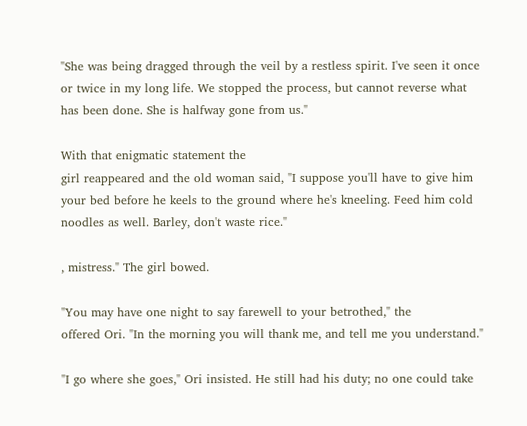"She was being dragged through the veil by a restless spirit. I've seen it once or twice in my long life. We stopped the process, but cannot reverse what has been done. She is halfway gone from us."

With that enigmatic statement the
girl reappeared and the old woman said, "I suppose you'll have to give him your bed before he keels to the ground where he's kneeling. Feed him cold noodles as well. Barley, don't waste rice."

, mistress." The girl bowed.

"You may have one night to say farewell to your betrothed," the
offered Ori. "In the morning you will thank me, and tell me you understand."

"I go where she goes," Ori insisted. He still had his duty; no one could take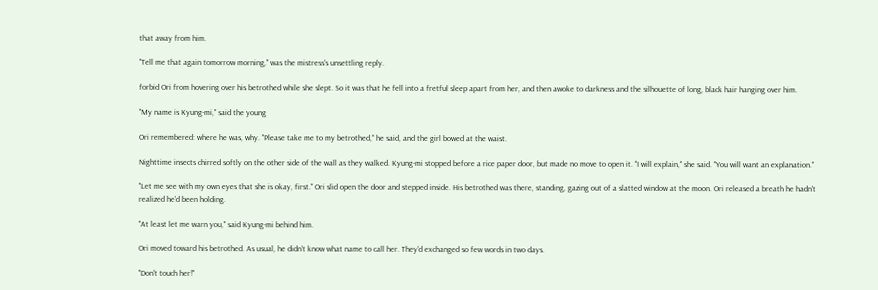that away from him.

"Tell me that again tomorrow morning," was the mistress's unsettling reply.

forbid Ori from hovering over his betrothed while she slept. So it was that he fell into a fretful sleep apart from her, and then awoke to darkness and the silhouette of long, black hair hanging over him.

"My name is Kyung-mi," said the young

Ori remembered: where he was, why. "Please take me to my betrothed," he said, and the girl bowed at the waist.

Nighttime insects chirred softly on the other side of the wall as they walked. Kyung-mi stopped before a rice paper door, but made no move to open it. "I will explain," she said. "You will want an explanation."

"Let me see with my own eyes that she is okay, first." Ori slid open the door and stepped inside. His betrothed was there, standing, gazing out of a slatted window at the moon. Ori released a breath he hadn't realized he'd been holding.

"At least let me warn you," said Kyung-mi behind him.

Ori moved toward his betrothed. As usual, he didn't know what name to call her. They'd exchanged so few words in two days.

"Don't touch her!"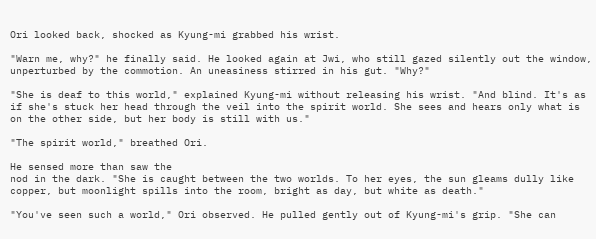Ori looked back, shocked as Kyung-mi grabbed his wrist.

"Warn me, why?" he finally said. He looked again at Jwi, who still gazed silently out the window, unperturbed by the commotion. An uneasiness stirred in his gut. "Why?"

"She is deaf to this world," explained Kyung-mi without releasing his wrist. "And blind. It's as if she's stuck her head through the veil into the spirit world. She sees and hears only what is on the other side, but her body is still with us."

"The spirit world," breathed Ori.

He sensed more than saw the
nod in the dark. "She is caught between the two worlds. To her eyes, the sun gleams dully like copper, but moonlight spills into the room, bright as day, but white as death."

"You've seen such a world," Ori observed. He pulled gently out of Kyung-mi's grip. "She can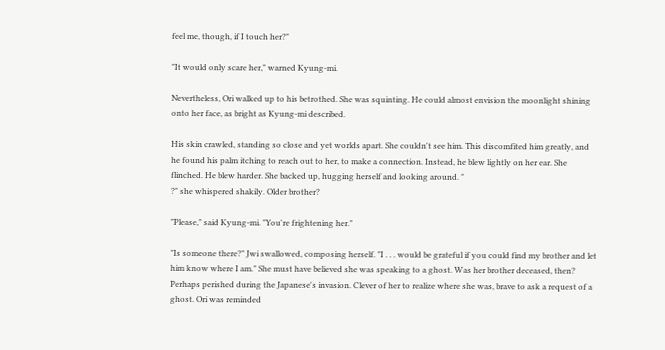feel me, though, if I touch her?"

"It would only scare her," warned Kyung-mi.

Nevertheless, Ori walked up to his betrothed. She was squinting. He could almost envision the moonlight shining onto her face, as bright as Kyung-mi described.

His skin crawled, standing so close and yet worlds apart. She couldn't see him. This discomfited him greatly, and he found his palm itching to reach out to her, to make a connection. Instead, he blew lightly on her ear. She flinched. He blew harder. She backed up, hugging herself and looking around. "
?" she whispered shakily. Older brother?

"Please," said Kyung-mi. "You're frightening her."

"Is someone there?" Jwi swallowed, composing herself. "I . . . would be grateful if you could find my brother and let him know where I am." She must have believed she was speaking to a ghost. Was her brother deceased, then? Perhaps perished during the Japanese's invasion. Clever of her to realize where she was, brave to ask a request of a ghost. Ori was reminded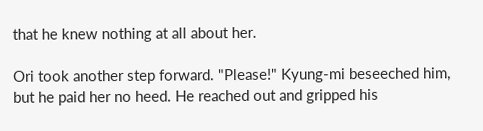that he knew nothing at all about her.

Ori took another step forward. "Please!" Kyung-mi beseeched him, but he paid her no heed. He reached out and gripped his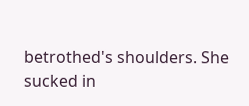betrothed's shoulders. She sucked in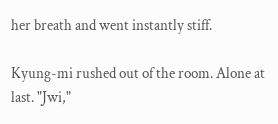her breath and went instantly stiff.

Kyung-mi rushed out of the room. Alone at last. "Jwi,"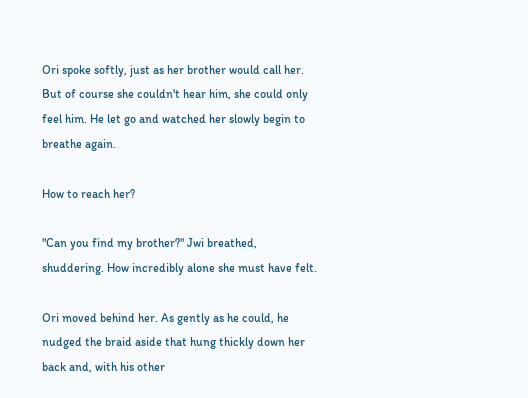Ori spoke softly, just as her brother would call her. But of course she couldn't hear him, she could only feel him. He let go and watched her slowly begin to breathe again.

How to reach her?

"Can you find my brother?" Jwi breathed, shuddering. How incredibly alone she must have felt.

Ori moved behind her. As gently as he could, he nudged the braid aside that hung thickly down her back and, with his other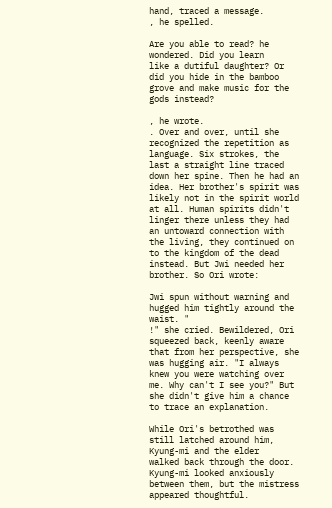hand, traced a message.
, he spelled.

Are you able to read? he wondered. Did you learn
like a dutiful daughter? Or did you hide in the bamboo grove and make music for the gods instead?

, he wrote.
. Over and over, until she recognized the repetition as language. Six strokes, the last a straight line traced down her spine. Then he had an idea. Her brother's spirit was likely not in the spirit world at all. Human spirits didn't linger there unless they had an untoward connection with the living, they continued on to the kingdom of the dead instead. But Jwi needed her brother. So Ori wrote:

Jwi spun without warning and hugged him tightly around the waist. "
!" she cried. Bewildered, Ori squeezed back, keenly aware that from her perspective, she was hugging air. "I always knew you were watching over me. Why can't I see you?" But she didn't give him a chance to trace an explanation.

While Ori's betrothed was still latched around him, Kyung-mi and the elder
walked back through the door. Kyung-mi looked anxiously between them, but the mistress appeared thoughtful.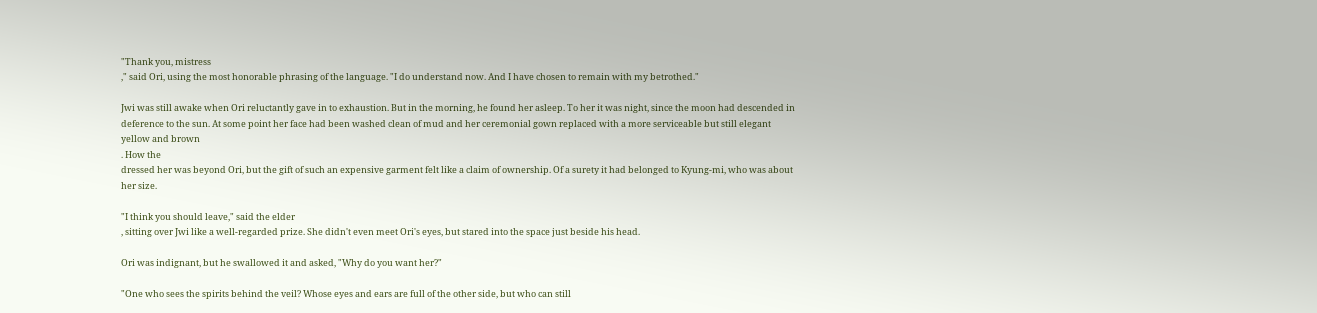"Thank you, mistress
," said Ori, using the most honorable phrasing of the language. "I do understand now. And I have chosen to remain with my betrothed."

Jwi was still awake when Ori reluctantly gave in to exhaustion. But in the morning, he found her asleep. To her it was night, since the moon had descended in deference to the sun. At some point her face had been washed clean of mud and her ceremonial gown replaced with a more serviceable but still elegant yellow and brown
. How the
dressed her was beyond Ori, but the gift of such an expensive garment felt like a claim of ownership. Of a surety it had belonged to Kyung-mi, who was about her size.

"I think you should leave," said the elder
, sitting over Jwi like a well-regarded prize. She didn't even meet Ori's eyes, but stared into the space just beside his head.

Ori was indignant, but he swallowed it and asked, "Why do you want her?"

"One who sees the spirits behind the veil? Whose eyes and ears are full of the other side, but who can still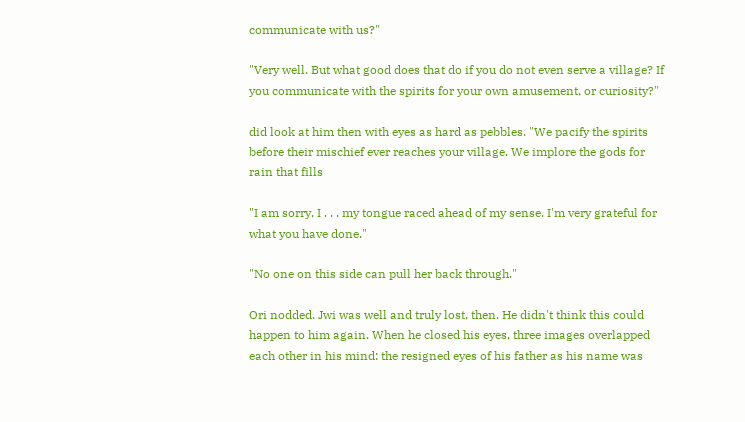communicate with us?"

"Very well. But what good does that do if you do not even serve a village? If you communicate with the spirits for your own amusement, or curiosity?"

did look at him then with eyes as hard as pebbles. "We pacify the spirits before their mischief ever reaches your village. We implore the gods for rain that fills

"I am sorry, I . . . my tongue raced ahead of my sense. I'm very grateful for what you have done."

"No one on this side can pull her back through."

Ori nodded. Jwi was well and truly lost, then. He didn't think this could happen to him again. When he closed his eyes, three images overlapped each other in his mind: the resigned eyes of his father as his name was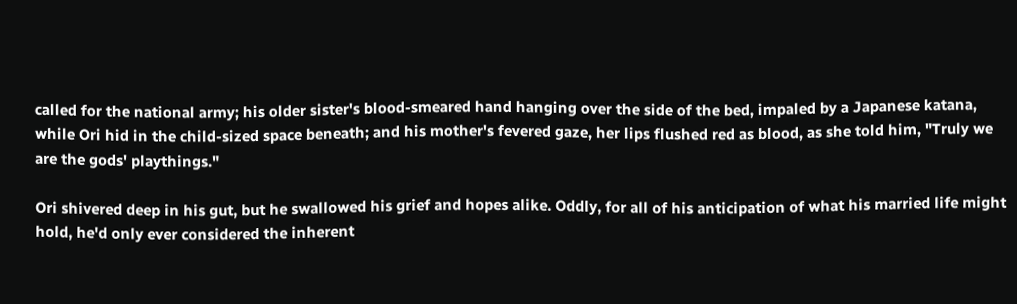called for the national army; his older sister's blood-smeared hand hanging over the side of the bed, impaled by a Japanese katana, while Ori hid in the child-sized space beneath; and his mother's fevered gaze, her lips flushed red as blood, as she told him, "Truly we are the gods' playthings."

Ori shivered deep in his gut, but he swallowed his grief and hopes alike. Oddly, for all of his anticipation of what his married life might hold, he'd only ever considered the inherent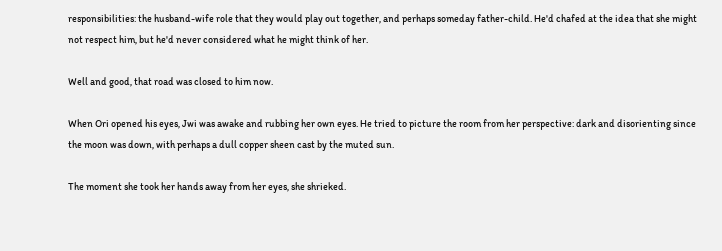responsibilities: the husband-wife role that they would play out together, and perhaps someday father-child. He'd chafed at the idea that she might not respect him, but he'd never considered what he might think of her.

Well and good, that road was closed to him now.

When Ori opened his eyes, Jwi was awake and rubbing her own eyes. He tried to picture the room from her perspective: dark and disorienting since the moon was down, with perhaps a dull copper sheen cast by the muted sun.

The moment she took her hands away from her eyes, she shrieked.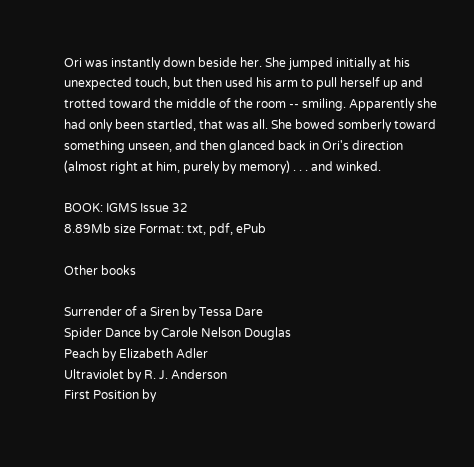Ori was instantly down beside her. She jumped initially at his unexpected touch, but then used his arm to pull herself up and trotted toward the middle of the room -- smiling. Apparently she had only been startled, that was all. She bowed somberly toward something unseen, and then glanced back in Ori's direction (almost right at him, purely by memory) . . . and winked.

BOOK: IGMS Issue 32
8.89Mb size Format: txt, pdf, ePub

Other books

Surrender of a Siren by Tessa Dare
Spider Dance by Carole Nelson Douglas
Peach by Elizabeth Adler
Ultraviolet by R. J. Anderson
First Position by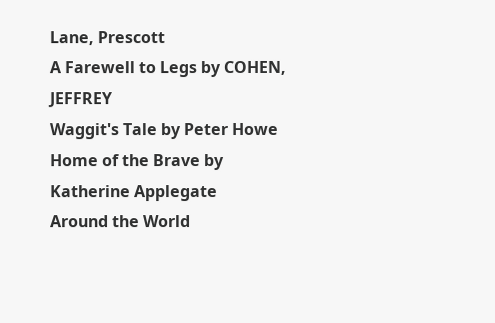Lane, Prescott
A Farewell to Legs by COHEN, JEFFREY
Waggit's Tale by Peter Howe
Home of the Brave by Katherine Applegate
Around the World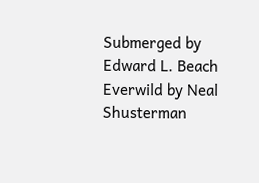Submerged by Edward L. Beach
Everwild by Neal Shusterman